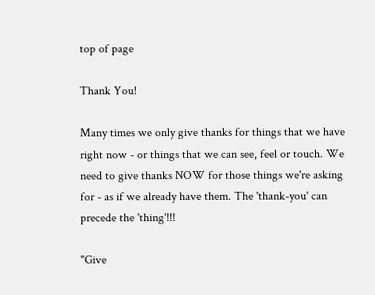top of page

Thank You!

Many times we only give thanks for things that we have right now - or things that we can see, feel or touch. We need to give thanks NOW for those things we're asking for - as if we already have them. The 'thank-you' can precede the 'thing'!!!

"Give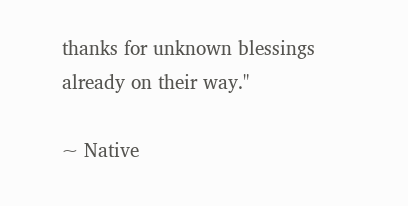thanks for unknown blessings already on their way."

~ Native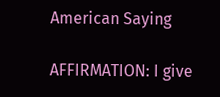American Saying

AFFIRMATION: I give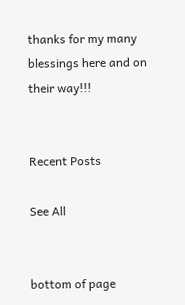thanks for my many blessings here and on their way!!!


Recent Posts

See All


bottom of page